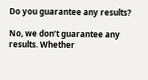Do you guarantee any results?

No, we don’t guarantee any results. Whether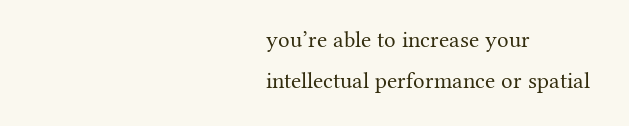you’re able to increase your intellectual performance or spatial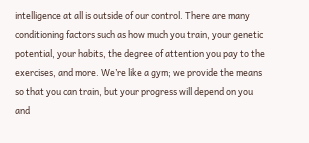intelligence at all is outside of our control. There are many conditioning factors such as how much you train, your genetic potential, your habits, the degree of attention you pay to the exercises, and more. We’re like a gym; we provide the means so that you can train, but your progress will depend on you and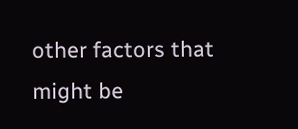other factors that might be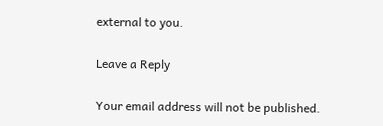external to you.

Leave a Reply

Your email address will not be published.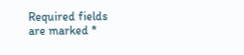Required fields are marked *